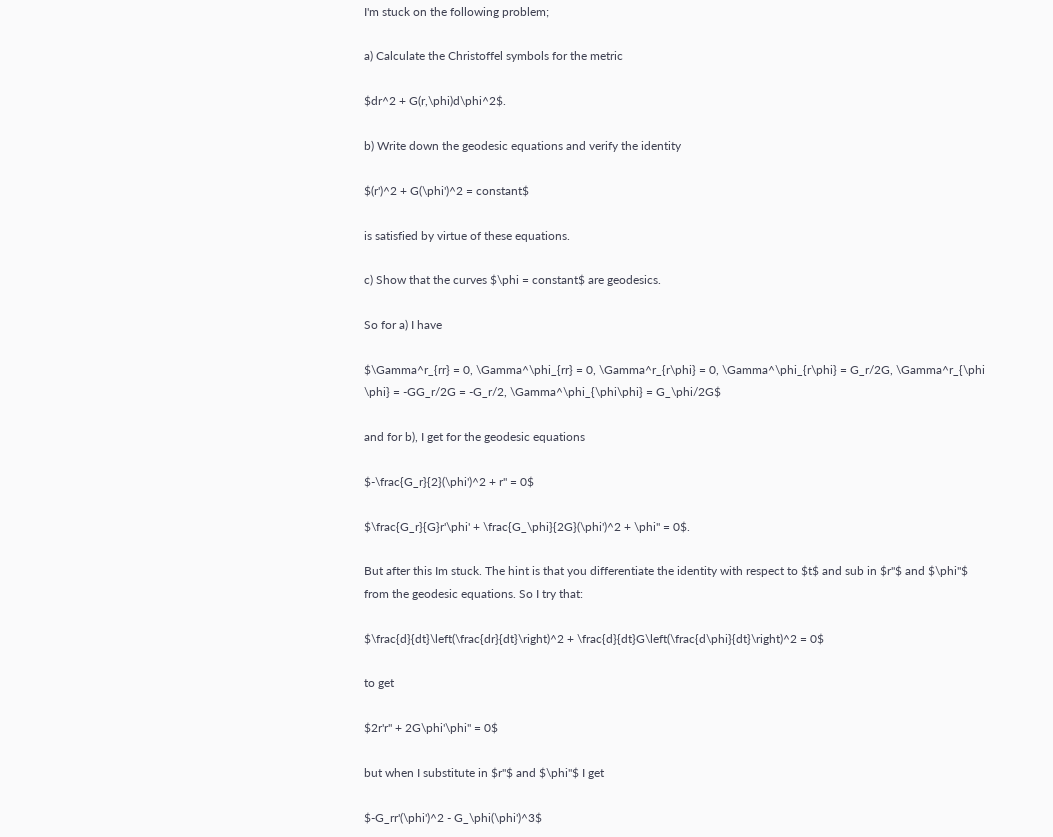I'm stuck on the following problem;

a) Calculate the Christoffel symbols for the metric

$dr^2 + G(r,\phi)d\phi^2$.

b) Write down the geodesic equations and verify the identity

$(r')^2 + G(\phi')^2 = constant$

is satisfied by virtue of these equations.

c) Show that the curves $\phi = constant$ are geodesics.

So for a) I have

$\Gamma^r_{rr} = 0, \Gamma^\phi_{rr} = 0, \Gamma^r_{r\phi} = 0, \Gamma^\phi_{r\phi} = G_r/2G, \Gamma^r_{\phi \phi} = -GG_r/2G = -G_r/2, \Gamma^\phi_{\phi\phi} = G_\phi/2G$

and for b), I get for the geodesic equations

$-\frac{G_r}{2}(\phi')^2 + r'' = 0$

$\frac{G_r}{G}r'\phi' + \frac{G_\phi}{2G}(\phi')^2 + \phi'' = 0$.

But after this Im stuck. The hint is that you differentiate the identity with respect to $t$ and sub in $r''$ and $\phi''$ from the geodesic equations. So I try that:

$\frac{d}{dt}\left(\frac{dr}{dt}\right)^2 + \frac{d}{dt}G\left(\frac{d\phi}{dt}\right)^2 = 0$

to get

$2r'r'' + 2G\phi'\phi'' = 0$

but when I substitute in $r''$ and $\phi''$ I get

$-G_rr'(\phi')^2 - G_\phi(\phi')^3$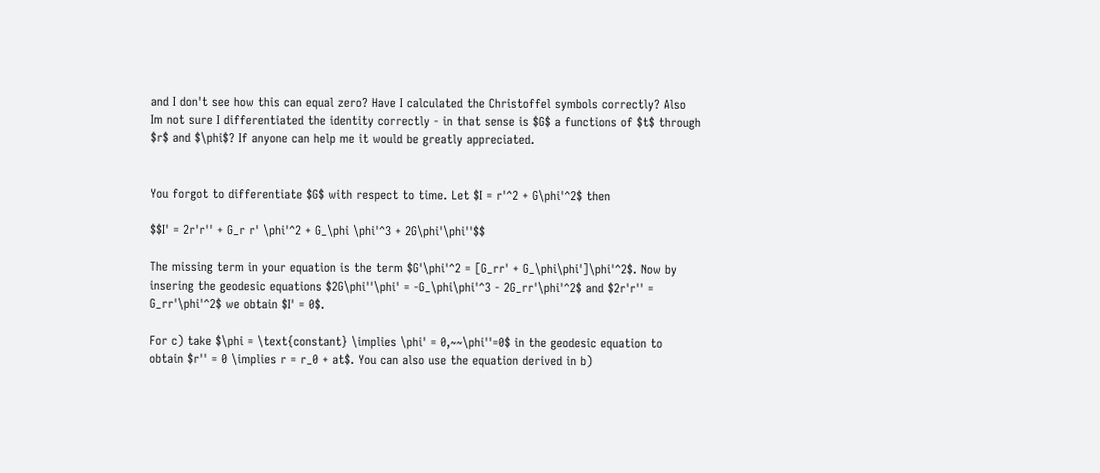and I don't see how this can equal zero? Have I calculated the Christoffel symbols correctly? Also Im not sure I differentiated the identity correctly - in that sense is $G$ a functions of $t$ through $r$ and $\phi$? If anyone can help me it would be greatly appreciated.


You forgot to differentiate $G$ with respect to time. Let $I = r'^2 + G\phi'^2$ then

$$I' = 2r'r'' + G_r r' \phi'^2 + G_\phi \phi'^3 + 2G\phi'\phi''$$

The missing term in your equation is the term $G'\phi'^2 = [G_rr' + G_\phi\phi']\phi'^2$. Now by insering the geodesic equations $2G\phi''\phi' = -G_\phi\phi'^3 - 2G_rr'\phi'^2$ and $2r'r'' = G_rr'\phi'^2$ we obtain $I' = 0$.

For c) take $\phi = \text{constant} \implies \phi' = 0,~~\phi''=0$ in the geodesic equation to obtain $r'' = 0 \implies r = r_0 + at$. You can also use the equation derived in b)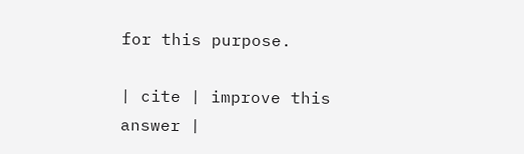for this purpose.

| cite | improve this answer |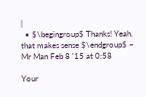|
  • $\begingroup$ Thanks! Yeah, that makes sense $\endgroup$ – Mr Man Feb 8 '15 at 0:58

Your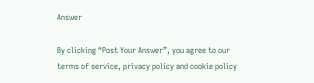Answer

By clicking “Post Your Answer”, you agree to our terms of service, privacy policy and cookie policy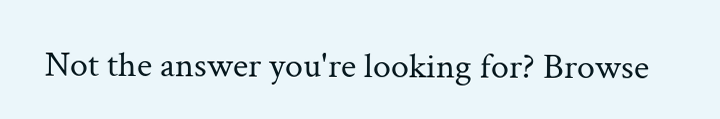Not the answer you're looking for? Browse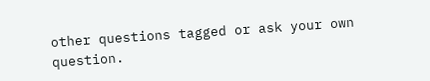other questions tagged or ask your own question.